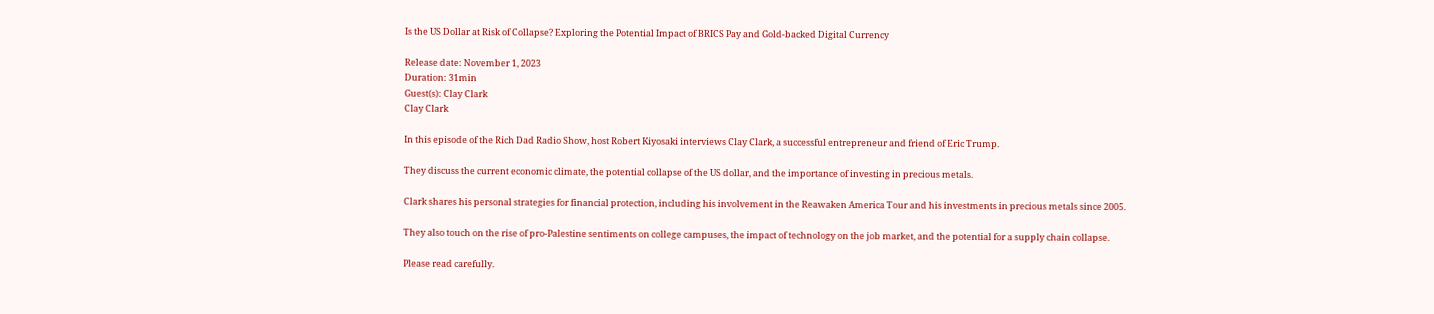Is the US Dollar at Risk of Collapse? Exploring the Potential Impact of BRICS Pay and Gold-backed Digital Currency

Release date: November 1, 2023
Duration: 31min
Guest(s): Clay Clark
Clay Clark

In this episode of the Rich Dad Radio Show, host Robert Kiyosaki interviews Clay Clark, a successful entrepreneur and friend of Eric Trump.

They discuss the current economic climate, the potential collapse of the US dollar, and the importance of investing in precious metals.

Clark shares his personal strategies for financial protection, including his involvement in the Reawaken America Tour and his investments in precious metals since 2005.

They also touch on the rise of pro-Palestine sentiments on college campuses, the impact of technology on the job market, and the potential for a supply chain collapse.

Please read carefully.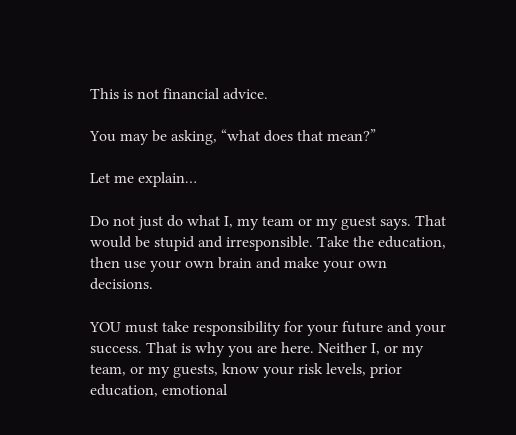This is not financial advice.

You may be asking, “what does that mean?”

Let me explain…

Do not just do what I, my team or my guest says. That would be stupid and irresponsible. Take the education, then use your own brain and make your own decisions.

YOU must take responsibility for your future and your success. That is why you are here. Neither I, or my team, or my guests, know your risk levels, prior education, emotional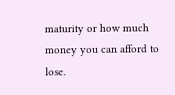maturity or how much money you can afford to lose.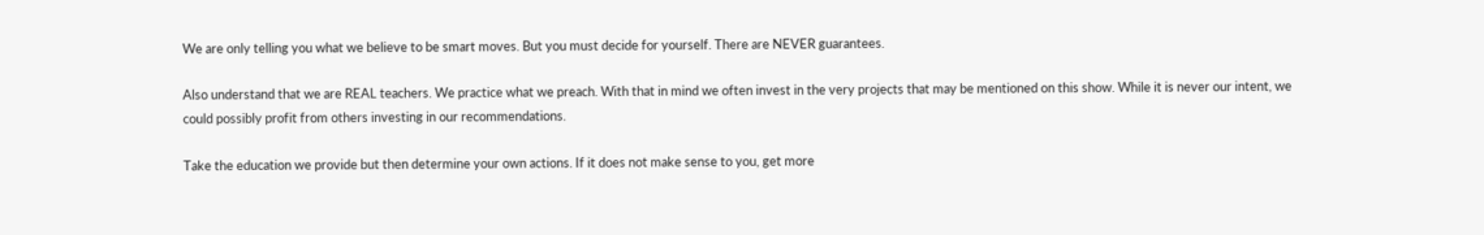We are only telling you what we believe to be smart moves. But you must decide for yourself. There are NEVER guarantees.

Also understand that we are REAL teachers. We practice what we preach. With that in mind we often invest in the very projects that may be mentioned on this show. While it is never our intent, we could possibly profit from others investing in our recommendations.

Take the education we provide but then determine your own actions. If it does not make sense to you, get more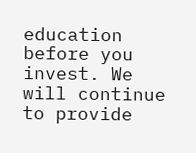education before you invest. We will continue to provide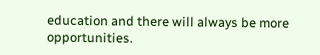education and there will always be more opportunities.